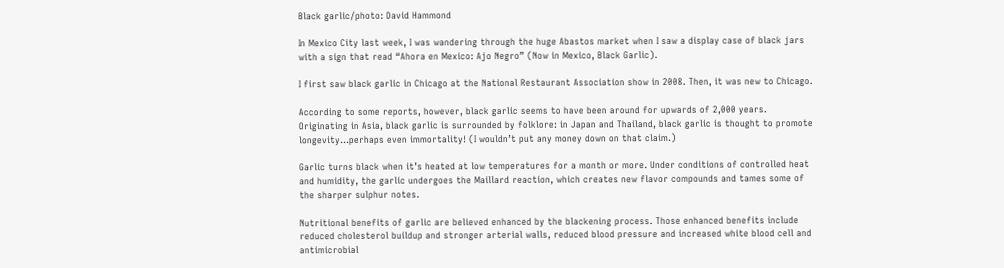Black garlic/photo: David Hammond

In Mexico City last week, I was wandering through the huge Abastos market when I saw a display case of black jars with a sign that read “Ahora en Mexico: Ajo Negro” (Now in Mexico, Black Garlic).

I first saw black garlic in Chicago at the National Restaurant Association show in 2008. Then, it was new to Chicago.

According to some reports, however, black garlic seems to have been around for upwards of 2,000 years. Originating in Asia, black garlic is surrounded by folklore: in Japan and Thailand, black garlic is thought to promote longevity…perhaps even immortality! (I wouldn’t put any money down on that claim.)

Garlic turns black when it’s heated at low temperatures for a month or more. Under conditions of controlled heat and humidity, the garlic undergoes the Maillard reaction, which creates new flavor compounds and tames some of the sharper sulphur notes.

Nutritional benefits of garlic are believed enhanced by the blackening process. Those enhanced benefits include reduced cholesterol buildup and stronger arterial walls, reduced blood pressure and increased white blood cell and antimicrobial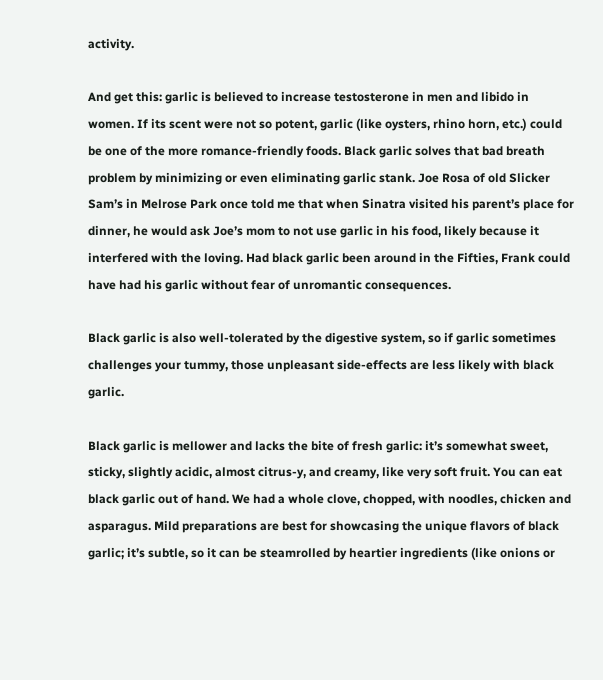activity.

And get this: garlic is believed to increase testosterone in men and libido in women. If its scent were not so potent, garlic (like oysters, rhino horn, etc.) could be one of the more romance-friendly foods. Black garlic solves that bad breath problem by minimizing or even eliminating garlic stank. Joe Rosa of old Slicker Sam’s in Melrose Park once told me that when Sinatra visited his parent’s place for dinner, he would ask Joe’s mom to not use garlic in his food, likely because it interfered with the loving. Had black garlic been around in the Fifties, Frank could have had his garlic without fear of unromantic consequences.

Black garlic is also well-tolerated by the digestive system, so if garlic sometimes challenges your tummy, those unpleasant side-effects are less likely with black garlic.

Black garlic is mellower and lacks the bite of fresh garlic: it’s somewhat sweet, sticky, slightly acidic, almost citrus-y, and creamy, like very soft fruit. You can eat black garlic out of hand. We had a whole clove, chopped, with noodles, chicken and asparagus. Mild preparations are best for showcasing the unique flavors of black garlic; it’s subtle, so it can be steamrolled by heartier ingredients (like onions or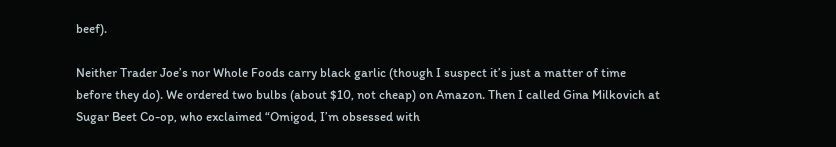beef).

Neither Trader Joe’s nor Whole Foods carry black garlic (though I suspect it’s just a matter of time before they do). We ordered two bulbs (about $10, not cheap) on Amazon. Then I called Gina Milkovich at Sugar Beet Co-op, who exclaimed “Omigod, I’m obsessed with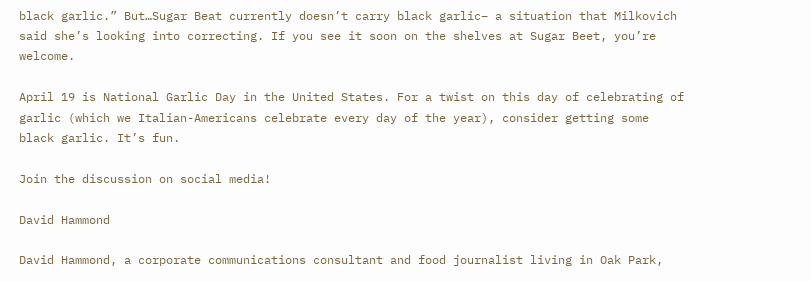black garlic.” But…Sugar Beat currently doesn’t carry black garlic– a situation that Milkovich said she’s looking into correcting. If you see it soon on the shelves at Sugar Beet, you’re welcome.

April 19 is National Garlic Day in the United States. For a twist on this day of celebrating of garlic (which we Italian-Americans celebrate every day of the year), consider getting some black garlic. It’s fun.

Join the discussion on social media!

David Hammond

David Hammond, a corporate communications consultant and food journalist living in Oak Park,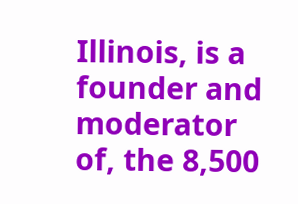Illinois, is a founder and moderator of, the 8,500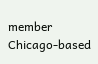member Chicago-based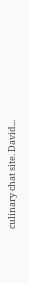culinary chat site. David...